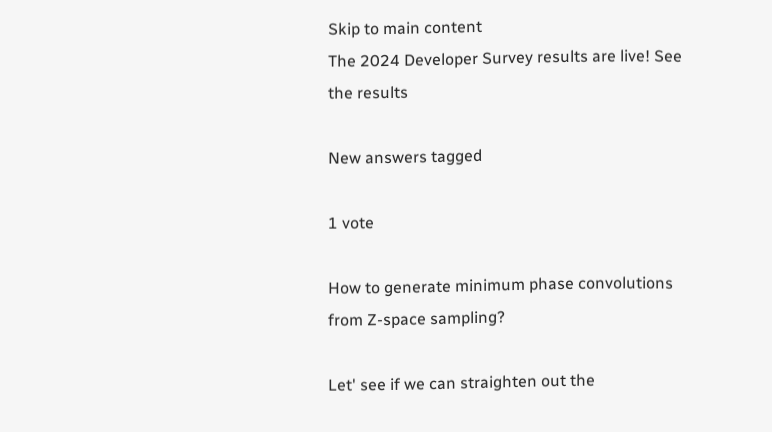Skip to main content
The 2024 Developer Survey results are live! See the results

New answers tagged

1 vote

How to generate minimum phase convolutions from Z-space sampling?

Let' see if we can straighten out the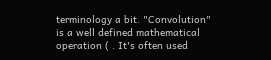terminology a bit. "Convolution" is a well defined mathematical operation ( . It's often used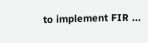to implement FIR ...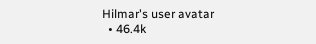Hilmar's user avatar
  • 46.4k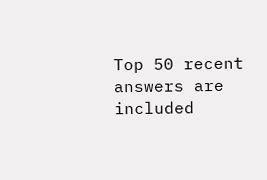Top 50 recent answers are included